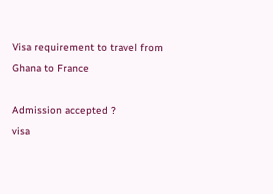Visa requirement to travel from Ghana to France

Admission accepted ?
visa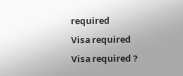required
Visa required
Visa required ?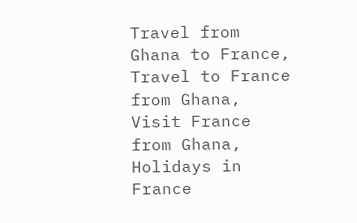Travel from Ghana to France, Travel to France from Ghana, Visit France from Ghana, Holidays in France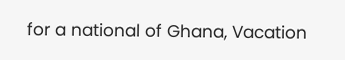for a national of Ghana, Vacation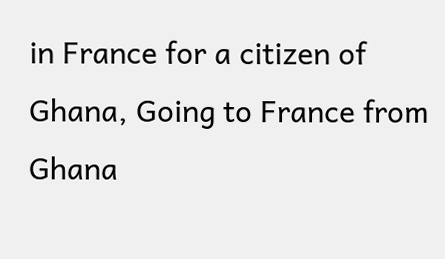in France for a citizen of Ghana, Going to France from Ghana